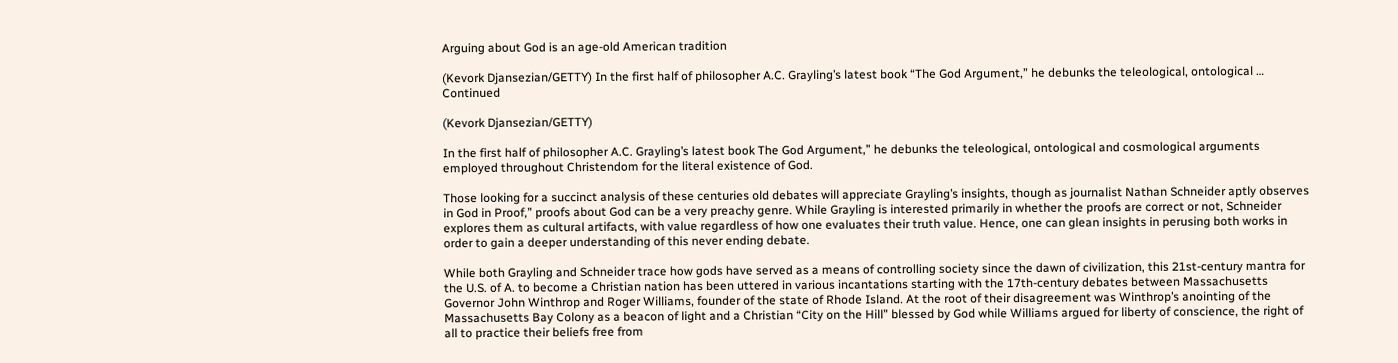Arguing about God is an age-old American tradition

(Kevork Djansezian/GETTY) In the first half of philosopher A.C. Grayling’s latest book “The God Argument,” he debunks the teleological, ontological … Continued

(Kevork Djansezian/GETTY)

In the first half of philosopher A.C. Grayling’s latest book The God Argument,” he debunks the teleological, ontological and cosmological arguments employed throughout Christendom for the literal existence of God.

Those looking for a succinct analysis of these centuries old debates will appreciate Grayling’s insights, though as journalist Nathan Schneider aptly observes in God in Proof,” proofs about God can be a very preachy genre. While Grayling is interested primarily in whether the proofs are correct or not, Schneider explores them as cultural artifacts, with value regardless of how one evaluates their truth value. Hence, one can glean insights in perusing both works in order to gain a deeper understanding of this never ending debate.

While both Grayling and Schneider trace how gods have served as a means of controlling society since the dawn of civilization, this 21st-century mantra for the U.S. of A. to become a Christian nation has been uttered in various incantations starting with the 17th-century debates between Massachusetts Governor John Winthrop and Roger Williams, founder of the state of Rhode Island. At the root of their disagreement was Winthrop’s anointing of the Massachusetts Bay Colony as a beacon of light and a Christian “City on the Hill” blessed by God while Williams argued for liberty of conscience, the right of all to practice their beliefs free from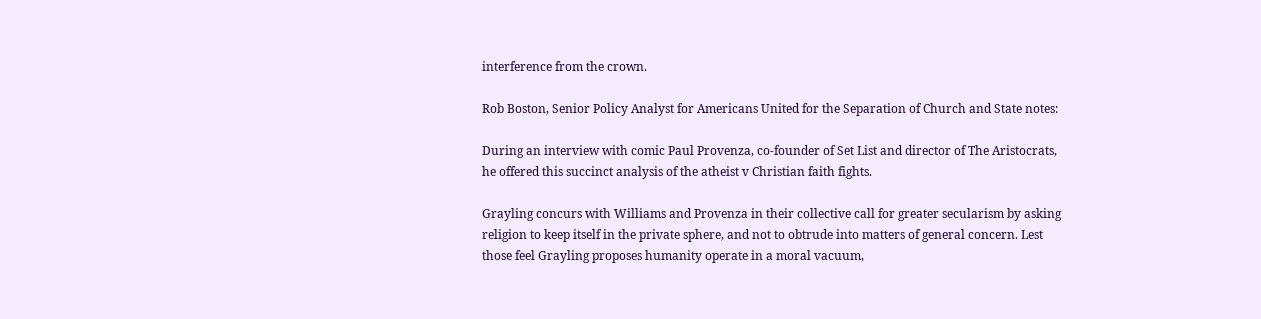interference from the crown.

Rob Boston, Senior Policy Analyst for Americans United for the Separation of Church and State notes:

During an interview with comic Paul Provenza, co-founder of Set List and director of The Aristocrats, he offered this succinct analysis of the atheist v Christian faith fights.

Grayling concurs with Williams and Provenza in their collective call for greater secularism by asking religion to keep itself in the private sphere, and not to obtrude into matters of general concern. Lest those feel Grayling proposes humanity operate in a moral vacuum,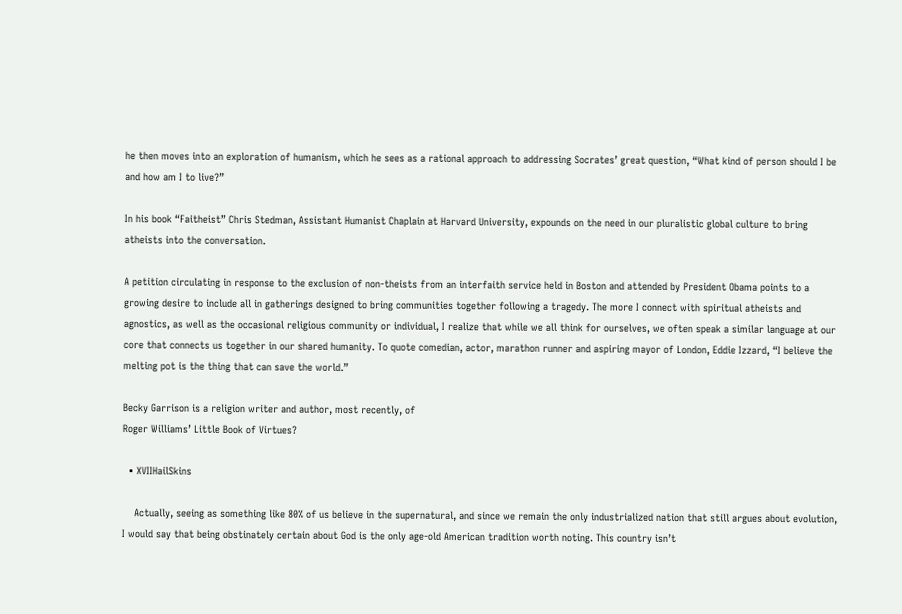he then moves into an exploration of humanism, which he sees as a rational approach to addressing Socrates’ great question, “What kind of person should I be and how am I to live?”

In his book “Faitheist” Chris Stedman, Assistant Humanist Chaplain at Harvard University, expounds on the need in our pluralistic global culture to bring atheists into the conversation.

A petition circulating in response to the exclusion of non-theists from an interfaith service held in Boston and attended by President Obama points to a growing desire to include all in gatherings designed to bring communities together following a tragedy. The more I connect with spiritual atheists and agnostics, as well as the occasional religious community or individual, I realize that while we all think for ourselves, we often speak a similar language at our core that connects us together in our shared humanity. To quote comedian, actor, marathon runner and aspiring mayor of London, Eddie Izzard, “I believe the melting pot is the thing that can save the world.”

Becky Garrison is a religion writer and author, most recently, of
Roger Williams’ Little Book of Virtues?

  • XVIIHailSkins

    Actually, seeing as something like 80% of us believe in the supernatural, and since we remain the only industrialized nation that still argues about evolution, I would say that being obstinately certain about God is the only age-old American tradition worth noting. This country isn’t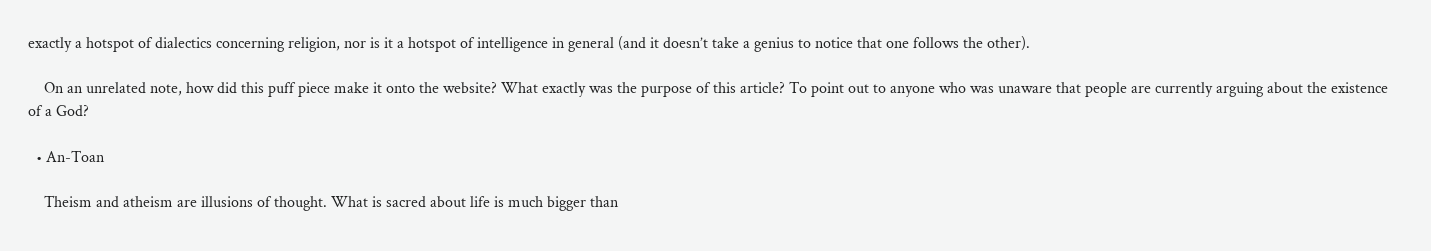exactly a hotspot of dialectics concerning religion, nor is it a hotspot of intelligence in general (and it doesn’t take a genius to notice that one follows the other).

    On an unrelated note, how did this puff piece make it onto the website? What exactly was the purpose of this article? To point out to anyone who was unaware that people are currently arguing about the existence of a God?

  • An-Toan

    Theism and atheism are illusions of thought. What is sacred about life is much bigger than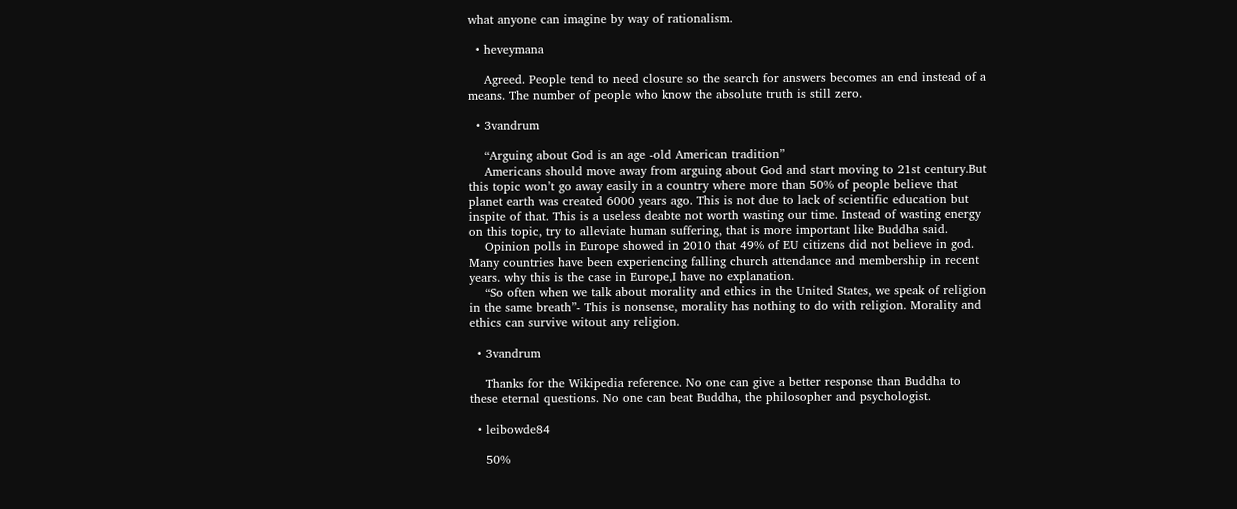what anyone can imagine by way of rationalism.

  • heveymana

    Agreed. People tend to need closure so the search for answers becomes an end instead of a means. The number of people who know the absolute truth is still zero.

  • 3vandrum

    “Arguing about God is an age -old American tradition”
    Americans should move away from arguing about God and start moving to 21st century.But this topic won’t go away easily in a country where more than 50% of people believe that planet earth was created 6000 years ago. This is not due to lack of scientific education but inspite of that. This is a useless deabte not worth wasting our time. Instead of wasting energy on this topic, try to alleviate human suffering, that is more important like Buddha said.
    Opinion polls in Europe showed in 2010 that 49% of EU citizens did not believe in god. Many countries have been experiencing falling church attendance and membership in recent years. why this is the case in Europe,I have no explanation.
    “So often when we talk about morality and ethics in the United States, we speak of religion in the same breath”- This is nonsense, morality has nothing to do with religion. Morality and ethics can survive witout any religion.

  • 3vandrum

    Thanks for the Wikipedia reference. No one can give a better response than Buddha to these eternal questions. No one can beat Buddha, the philosopher and psychologist.

  • leibowde84

    50%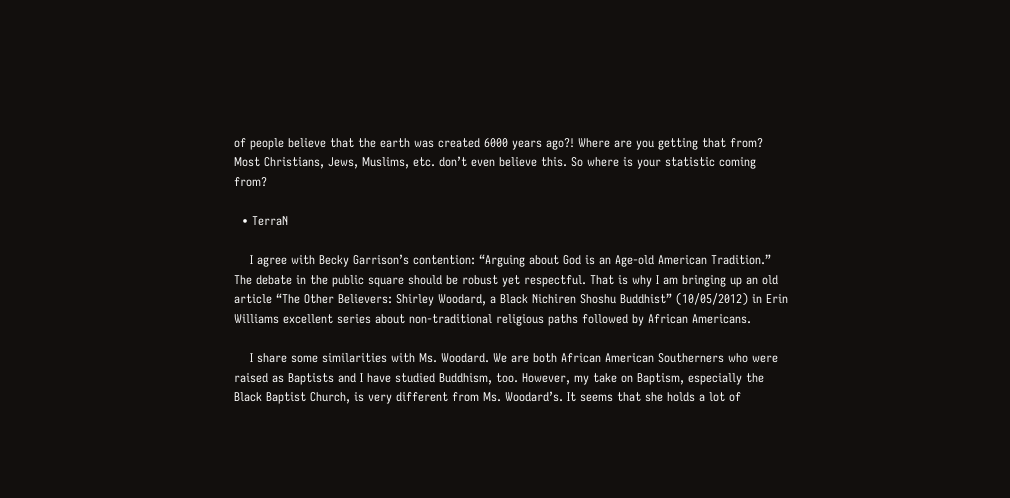of people believe that the earth was created 6000 years ago?! Where are you getting that from? Most Christians, Jews, Muslims, etc. don’t even believe this. So where is your statistic coming from?

  • TerraN

    I agree with Becky Garrison’s contention: “Arguing about God is an Age-old American Tradition.” The debate in the public square should be robust yet respectful. That is why I am bringing up an old article “The Other Believers: Shirley Woodard, a Black Nichiren Shoshu Buddhist” (10/05/2012) in Erin Williams excellent series about non-traditional religious paths followed by African Americans.

    I share some similarities with Ms. Woodard. We are both African American Southerners who were raised as Baptists and I have studied Buddhism, too. However, my take on Baptism, especially the Black Baptist Church, is very different from Ms. Woodard’s. It seems that she holds a lot of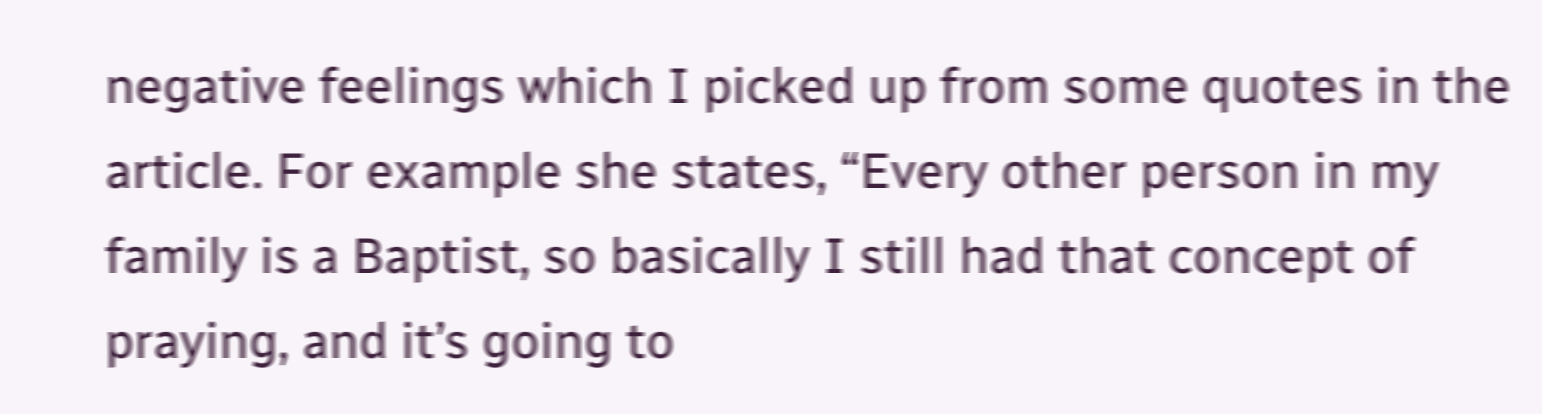negative feelings which I picked up from some quotes in the article. For example she states, “Every other person in my family is a Baptist, so basically I still had that concept of praying, and it’s going to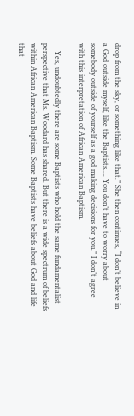drop from the sky, or something like that.” She then continues, “I don’t believe in a God outside myself, like the Baptists…. You don’t have to worry about somebody outside of yourself as a god making decisions for you.” I don’t agree with this interpretation of African American Baptism.

    Yes, undoubtedly there are some Baptists who hold the same fundamentalist perspective that Ms. Woodard has shared. But there is a wide spectrum of beliefs within African American Baptism. Some Baptists have beliefs about God and life that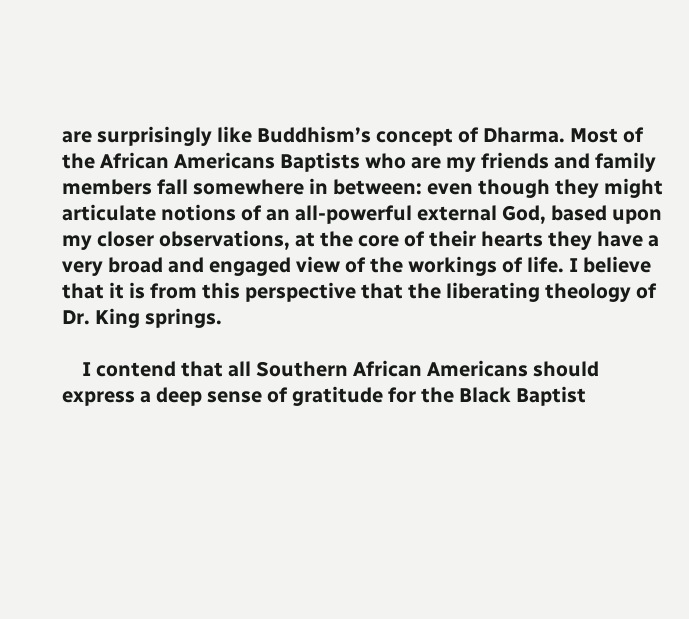are surprisingly like Buddhism’s concept of Dharma. Most of the African Americans Baptists who are my friends and family members fall somewhere in between: even though they might articulate notions of an all-powerful external God, based upon my closer observations, at the core of their hearts they have a very broad and engaged view of the workings of life. I believe that it is from this perspective that the liberating theology of Dr. King springs.

    I contend that all Southern African Americans should express a deep sense of gratitude for the Black Baptist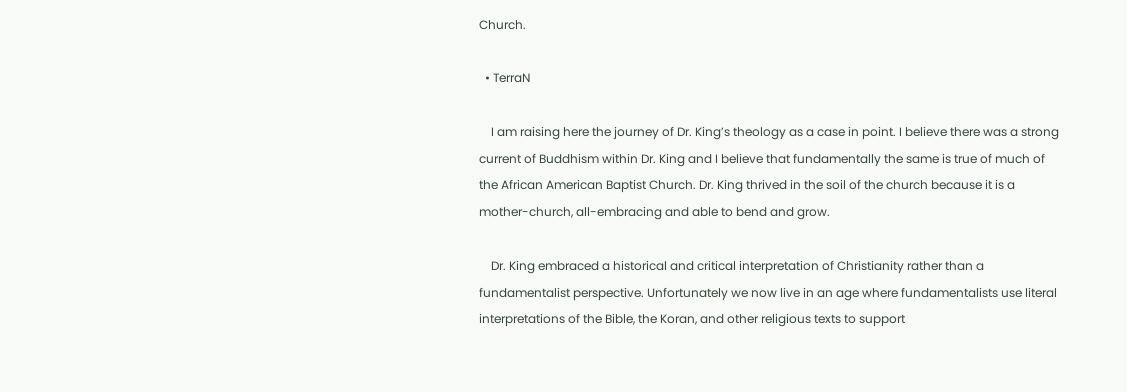Church.

  • TerraN

    I am raising here the journey of Dr. King’s theology as a case in point. I believe there was a strong current of Buddhism within Dr. King and I believe that fundamentally the same is true of much of the African American Baptist Church. Dr. King thrived in the soil of the church because it is a mother-church, all-embracing and able to bend and grow.

    Dr. King embraced a historical and critical interpretation of Christianity rather than a fundamentalist perspective. Unfortunately we now live in an age where fundamentalists use literal interpretations of the Bible, the Koran, and other religious texts to support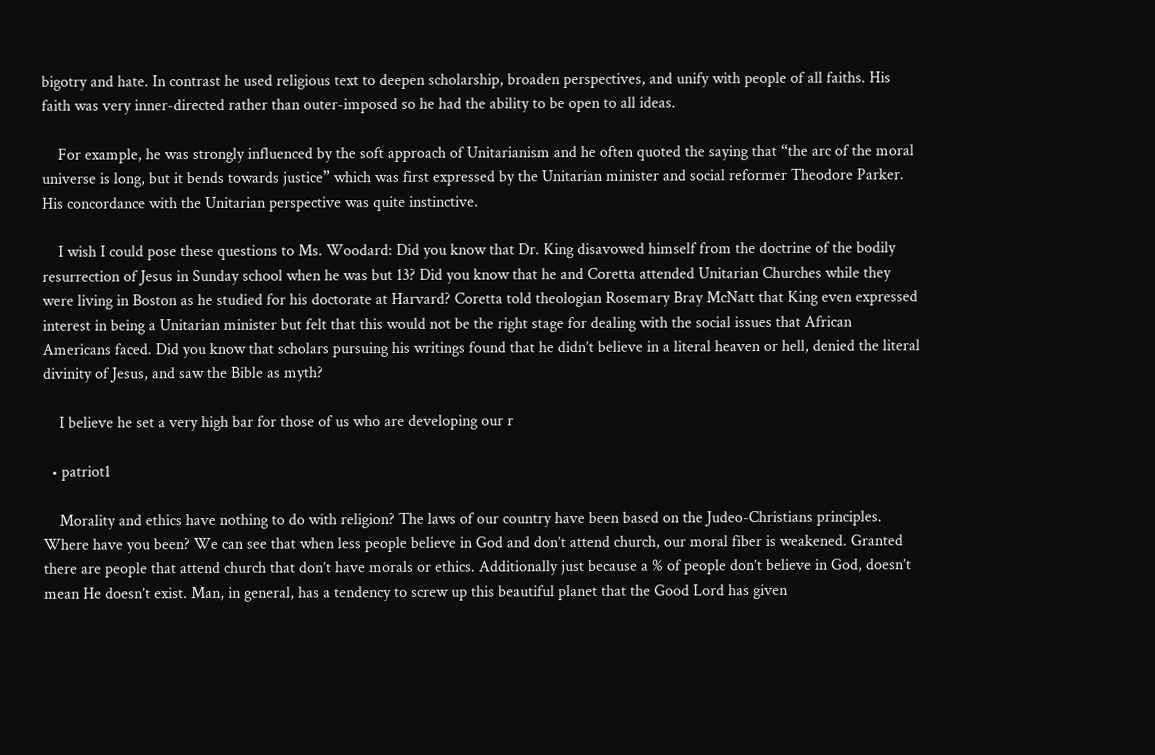bigotry and hate. In contrast he used religious text to deepen scholarship, broaden perspectives, and unify with people of all faiths. His faith was very inner-directed rather than outer-imposed so he had the ability to be open to all ideas.

    For example, he was strongly influenced by the soft approach of Unitarianism and he often quoted the saying that “the arc of the moral universe is long, but it bends towards justice” which was first expressed by the Unitarian minister and social reformer Theodore Parker. His concordance with the Unitarian perspective was quite instinctive.

    I wish I could pose these questions to Ms. Woodard: Did you know that Dr. King disavowed himself from the doctrine of the bodily resurrection of Jesus in Sunday school when he was but 13? Did you know that he and Coretta attended Unitarian Churches while they were living in Boston as he studied for his doctorate at Harvard? Coretta told theologian Rosemary Bray McNatt that King even expressed interest in being a Unitarian minister but felt that this would not be the right stage for dealing with the social issues that African Americans faced. Did you know that scholars pursuing his writings found that he didn’t believe in a literal heaven or hell, denied the literal divinity of Jesus, and saw the Bible as myth?

    I believe he set a very high bar for those of us who are developing our r

  • patriot1

    Morality and ethics have nothing to do with religion? The laws of our country have been based on the Judeo-Christians principles. Where have you been? We can see that when less people believe in God and don’t attend church, our moral fiber is weakened. Granted there are people that attend church that don’t have morals or ethics. Additionally just because a % of people don’t believe in God, doesn’t mean He doesn’t exist. Man, in general, has a tendency to screw up this beautiful planet that the Good Lord has given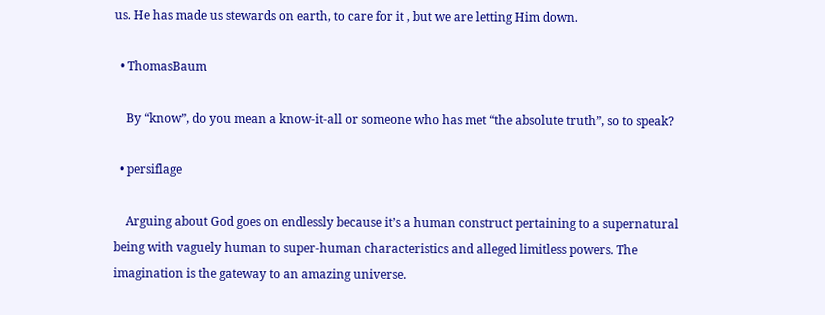us. He has made us stewards on earth, to care for it , but we are letting Him down.

  • ThomasBaum

    By “know”, do you mean a know-it-all or someone who has met “the absolute truth”, so to speak?

  • persiflage

    Arguing about God goes on endlessly because it’s a human construct pertaining to a supernatural being with vaguely human to super-human characteristics and alleged limitless powers. The imagination is the gateway to an amazing universe.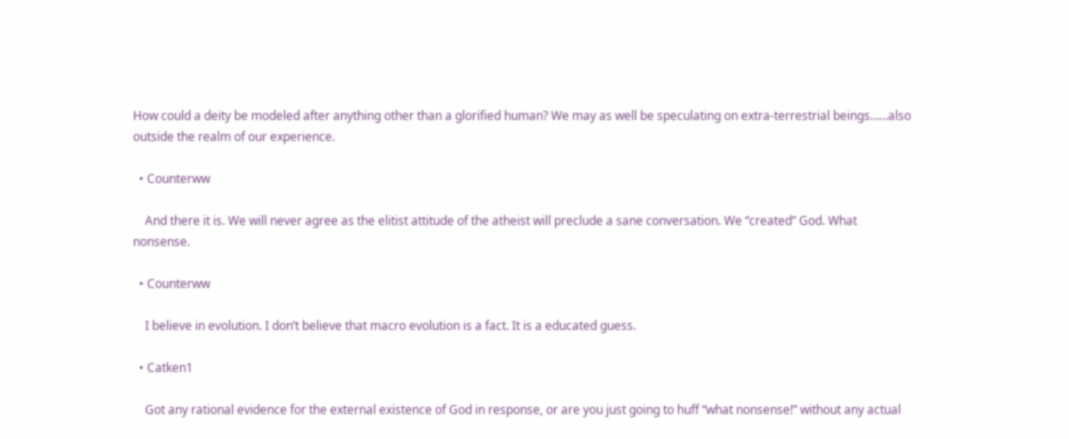How could a deity be modeled after anything other than a glorified human? We may as well be speculating on extra-terrestrial beings……also outside the realm of our experience.

  • Counterww

    And there it is. We will never agree as the elitist attitude of the atheist will preclude a sane conversation. We “created” God. What nonsense.

  • Counterww

    I believe in evolution. I don’t believe that macro evolution is a fact. It is a educated guess.

  • Catken1

    Got any rational evidence for the external existence of God in response, or are you just going to huff “what nonsense!” without any actual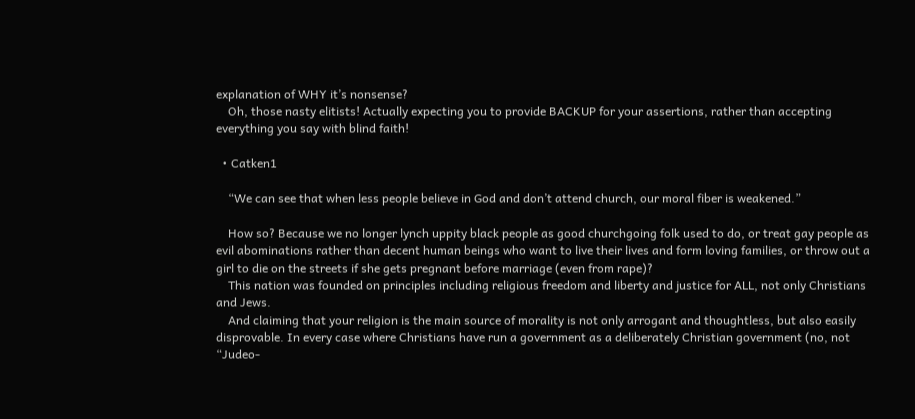explanation of WHY it’s nonsense?
    Oh, those nasty elitists! Actually expecting you to provide BACKUP for your assertions, rather than accepting everything you say with blind faith!

  • Catken1

    “We can see that when less people believe in God and don’t attend church, our moral fiber is weakened.”

    How so? Because we no longer lynch uppity black people as good churchgoing folk used to do, or treat gay people as evil abominations rather than decent human beings who want to live their lives and form loving families, or throw out a girl to die on the streets if she gets pregnant before marriage (even from rape)?
    This nation was founded on principles including religious freedom and liberty and justice for ALL, not only Christians and Jews.
    And claiming that your religion is the main source of morality is not only arrogant and thoughtless, but also easily disprovable. In every case where Christians have run a government as a deliberately Christian government (no, not “Judeo-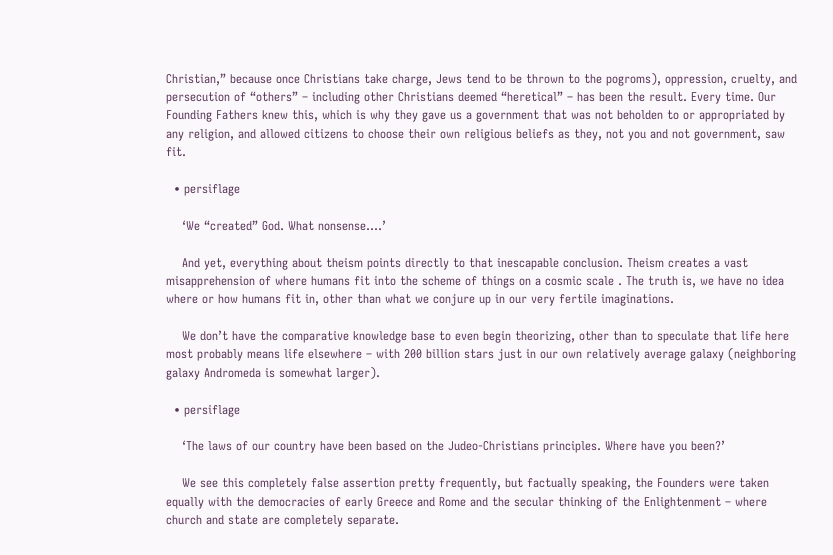Christian,” because once Christians take charge, Jews tend to be thrown to the pogroms), oppression, cruelty, and persecution of “others” – including other Christians deemed “heretical” – has been the result. Every time. Our Founding Fathers knew this, which is why they gave us a government that was not beholden to or appropriated by any religion, and allowed citizens to choose their own religious beliefs as they, not you and not government, saw fit.

  • persiflage

    ‘We “created” God. What nonsense….’

    And yet, everything about theism points directly to that inescapable conclusion. Theism creates a vast misapprehension of where humans fit into the scheme of things on a cosmic scale . The truth is, we have no idea where or how humans fit in, other than what we conjure up in our very fertile imaginations.

    We don’t have the comparative knowledge base to even begin theorizing, other than to speculate that life here most probably means life elsewhere – with 200 billion stars just in our own relatively average galaxy (neighboring galaxy Andromeda is somewhat larger).

  • persiflage

    ‘The laws of our country have been based on the Judeo-Christians principles. Where have you been?’

    We see this completely false assertion pretty frequently, but factually speaking, the Founders were taken equally with the democracies of early Greece and Rome and the secular thinking of the Enlightenment – where church and state are completely separate.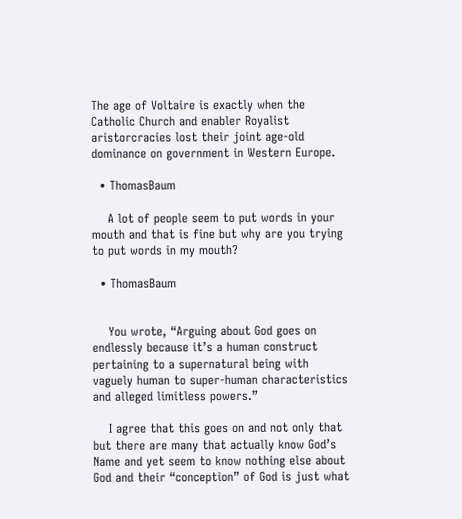The age of Voltaire is exactly when the Catholic Church and enabler Royalist aristorcracies lost their joint age-old dominance on government in Western Europe.

  • ThomasBaum

    A lot of people seem to put words in your mouth and that is fine but why are you trying to put words in my mouth?

  • ThomasBaum


    You wrote, “Arguing about God goes on endlessly because it’s a human construct pertaining to a supernatural being with vaguely human to super-human characteristics and alleged limitless powers.”

    I agree that this goes on and not only that but there are many that actually know God’s Name and yet seem to know nothing else about God and their “conception” of God is just what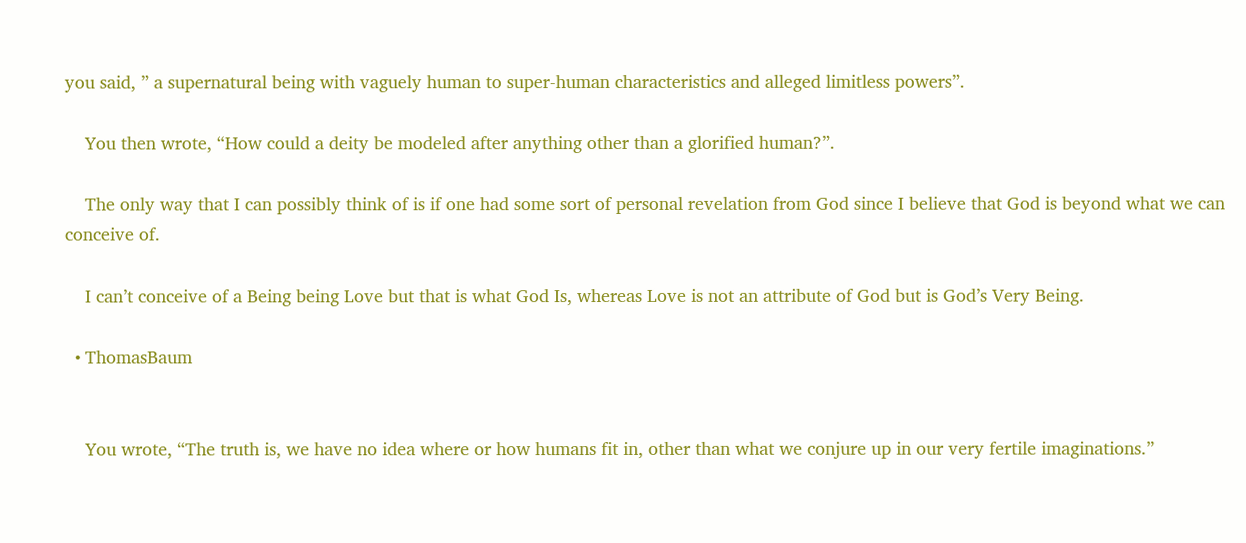you said, ” a supernatural being with vaguely human to super-human characteristics and alleged limitless powers”.

    You then wrote, “How could a deity be modeled after anything other than a glorified human?”.

    The only way that I can possibly think of is if one had some sort of personal revelation from God since I believe that God is beyond what we can conceive of.

    I can’t conceive of a Being being Love but that is what God Is, whereas Love is not an attribute of God but is God’s Very Being.

  • ThomasBaum


    You wrote, “The truth is, we have no idea where or how humans fit in, other than what we conjure up in our very fertile imaginations.”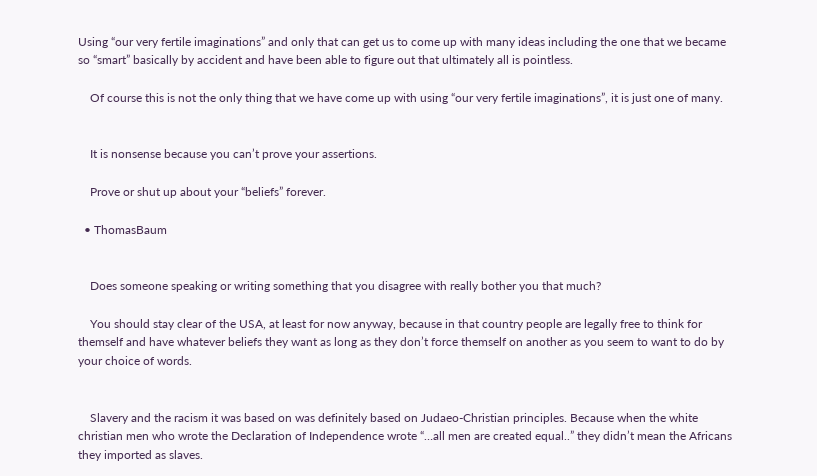Using “our very fertile imaginations” and only that can get us to come up with many ideas including the one that we became so “smart” basically by accident and have been able to figure out that ultimately all is pointless.

    Of course this is not the only thing that we have come up with using “our very fertile imaginations”, it is just one of many.


    It is nonsense because you can’t prove your assertions.

    Prove or shut up about your “beliefs” forever.

  • ThomasBaum


    Does someone speaking or writing something that you disagree with really bother you that much?

    You should stay clear of the USA, at least for now anyway, because in that country people are legally free to think for themself and have whatever beliefs they want as long as they don’t force themself on another as you seem to want to do by your choice of words.


    Slavery and the racism it was based on was definitely based on Judaeo-Christian principles. Because when the white christian men who wrote the Declaration of Independence wrote “…all men are created equal..” they didn’t mean the Africans they imported as slaves.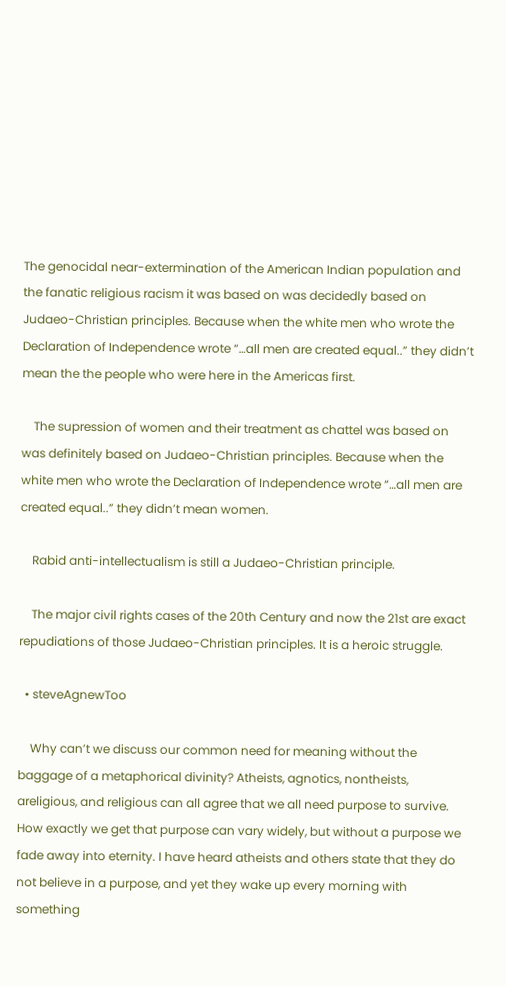The genocidal near-extermination of the American Indian population and the fanatic religious racism it was based on was decidedly based on Judaeo-Christian principles. Because when the white men who wrote the Declaration of Independence wrote “…all men are created equal..” they didn’t mean the the people who were here in the Americas first.

    The supression of women and their treatment as chattel was based on was definitely based on Judaeo-Christian principles. Because when the white men who wrote the Declaration of Independence wrote “…all men are created equal..” they didn’t mean women.

    Rabid anti-intellectualism is still a Judaeo-Christian principle.

    The major civil rights cases of the 20th Century and now the 21st are exact repudiations of those Judaeo-Christian principles. It is a heroic struggle.

  • steveAgnewToo

    Why can’t we discuss our common need for meaning without the baggage of a metaphorical divinity? Atheists, agnotics, nontheists, areligious, and religious can all agree that we all need purpose to survive. How exactly we get that purpose can vary widely, but without a purpose we fade away into eternity. I have heard atheists and others state that they do not believe in a purpose, and yet they wake up every morning with something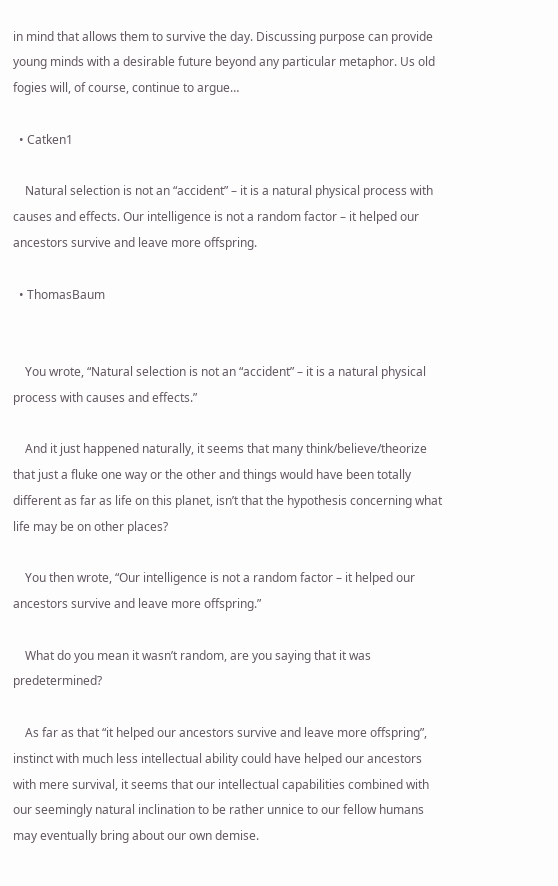in mind that allows them to survive the day. Discussing purpose can provide young minds with a desirable future beyond any particular metaphor. Us old fogies will, of course, continue to argue…

  • Catken1

    Natural selection is not an “accident” – it is a natural physical process with causes and effects. Our intelligence is not a random factor – it helped our ancestors survive and leave more offspring.

  • ThomasBaum


    You wrote, “Natural selection is not an “accident” – it is a natural physical process with causes and effects.”

    And it just happened naturally, it seems that many think/believe/theorize that just a fluke one way or the other and things would have been totally different as far as life on this planet, isn’t that the hypothesis concerning what life may be on other places?

    You then wrote, “Our intelligence is not a random factor – it helped our ancestors survive and leave more offspring.”

    What do you mean it wasn’t random, are you saying that it was predetermined?

    As far as that “it helped our ancestors survive and leave more offspring”, instinct with much less intellectual ability could have helped our ancestors with mere survival, it seems that our intellectual capabilities combined with our seemingly natural inclination to be rather unnice to our fellow humans may eventually bring about our own demise.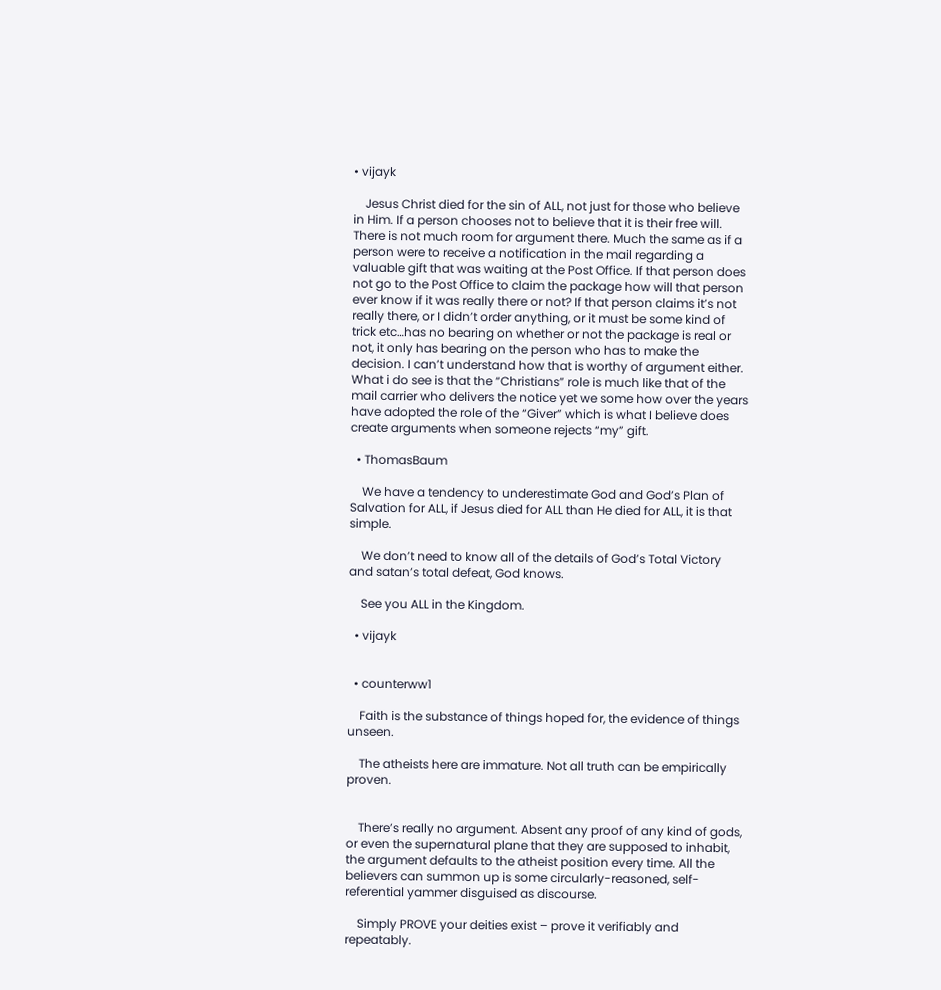• vijayk

    Jesus Christ died for the sin of ALL, not just for those who believe in Him. If a person chooses not to believe that it is their free will. There is not much room for argument there. Much the same as if a person were to receive a notification in the mail regarding a valuable gift that was waiting at the Post Office. If that person does not go to the Post Office to claim the package how will that person ever know if it was really there or not? If that person claims it’s not really there, or I didn’t order anything, or it must be some kind of trick etc…has no bearing on whether or not the package is real or not, it only has bearing on the person who has to make the decision. I can’t understand how that is worthy of argument either. What i do see is that the “Christians” role is much like that of the mail carrier who delivers the notice yet we some how over the years have adopted the role of the “Giver” which is what I believe does create arguments when someone rejects “my” gift.

  • ThomasBaum

    We have a tendency to underestimate God and God’s Plan of Salvation for ALL, if Jesus died for ALL than He died for ALL, it is that simple.

    We don’t need to know all of the details of God’s Total Victory and satan’s total defeat, God knows.

    See you ALL in the Kingdom.

  • vijayk


  • counterww1

    Faith is the substance of things hoped for, the evidence of things unseen.

    The atheists here are immature. Not all truth can be empirically proven.


    There’s really no argument. Absent any proof of any kind of gods, or even the supernatural plane that they are supposed to inhabit, the argument defaults to the atheist position every time. All the believers can summon up is some circularly-reasoned, self-referential yammer disguised as discourse.

    Simply PROVE your deities exist – prove it verifiably and repeatably.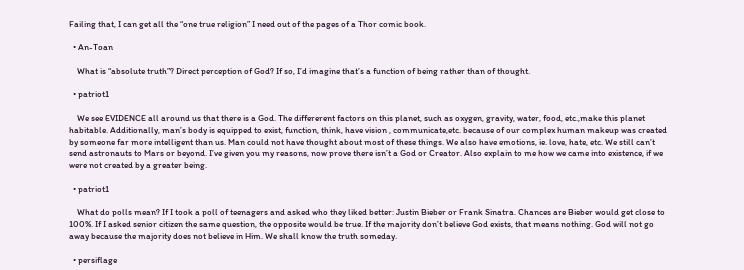Failing that, I can get all the “one true religion” I need out of the pages of a Thor comic book.

  • An-Toan

    What is “absolute truth”? Direct perception of God? If so, I’d imagine that’s a function of being rather than of thought.

  • patriot1

    We see EVIDENCE all around us that there is a God. The differerent factors on this planet, such as oxygen, gravity, water, food, etc.,make this planet habitable. Additionally, man’s body is equipped to exist, function, think, have vision , communicate,etc. because of our complex human makeup was created by someone far more intelligent than us. Man could not have thought about most of these things. We also have emotions, ie. love, hate, etc. We still can’t send astronauts to Mars or beyond. I’ve given you my reasons, now prove there isn’t a God or Creator. Also explain to me how we came into existence, if we were not created by a greater being.

  • patriot1

    What do polls mean? If I took a poll of teenagers and asked who they liked better: Justin Bieber or Frank Sinatra. Chances are Bieber would get close to 100%. If I asked senior citizen the same question, the opposite would be true. If the majority don’t believe God exists, that means nothing. God will not go away because the majority does not believe in Him. We shall know the truth someday.

  • persiflage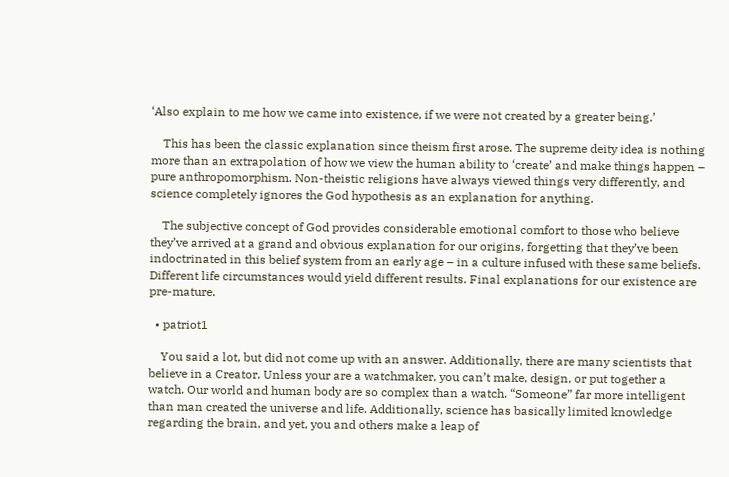‘Also explain to me how we came into existence, if we were not created by a greater being.’

    This has been the classic explanation since theism first arose. The supreme deity idea is nothing more than an extrapolation of how we view the human ability to ‘create’ and make things happen – pure anthropomorphism. Non-theistic religions have always viewed things very differently, and science completely ignores the God hypothesis as an explanation for anything.

    The subjective concept of God provides considerable emotional comfort to those who believe they’ve arrived at a grand and obvious explanation for our origins, forgetting that they’ve been indoctrinated in this belief system from an early age – in a culture infused with these same beliefs. Different life circumstances would yield different results. Final explanations for our existence are pre-mature.

  • patriot1

    You said a lot, but did not come up with an answer. Additionally, there are many scientists that believe in a Creator. Unless your are a watchmaker, you can’t make, design, or put together a watch. Our world and human body are so complex than a watch. “Someone” far more intelligent than man created the universe and life. Additionally, science has basically limited knowledge regarding the brain, and yet, you and others make a leap of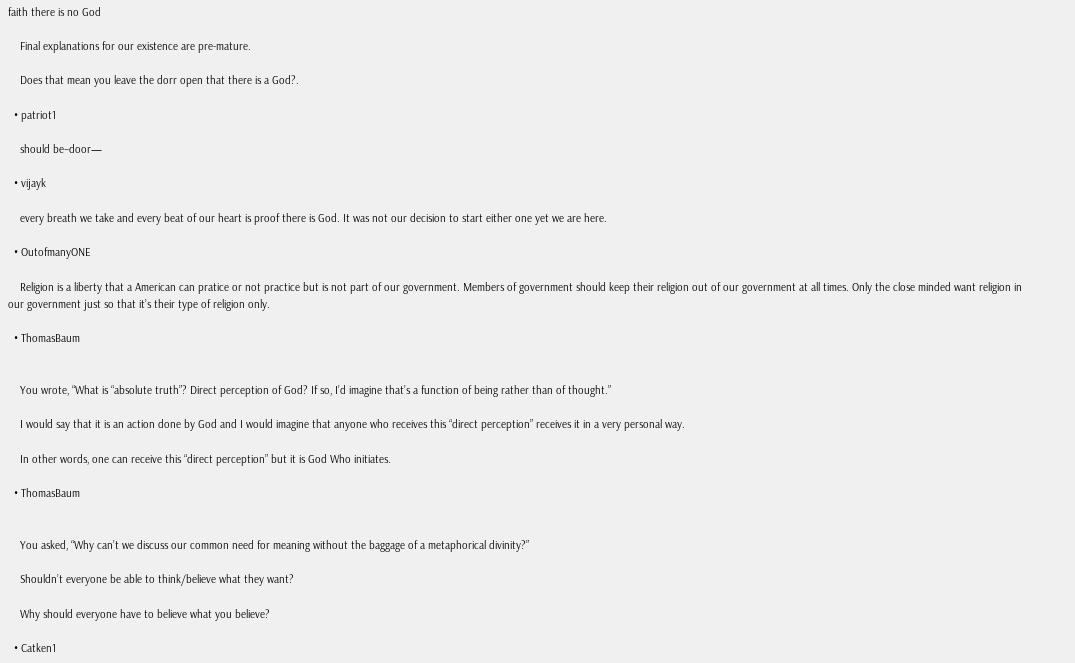faith there is no God

    Final explanations for our existence are pre-mature.

    Does that mean you leave the dorr open that there is a God?.

  • patriot1

    should be–door—

  • vijayk

    every breath we take and every beat of our heart is proof there is God. It was not our decision to start either one yet we are here.

  • OutofmanyONE

    Religion is a liberty that a American can pratice or not practice but is not part of our government. Members of government should keep their religion out of our government at all times. Only the close minded want religion in our government just so that it’s their type of religion only.

  • ThomasBaum


    You wrote, “What is “absolute truth”? Direct perception of God? If so, I’d imagine that’s a function of being rather than of thought.”

    I would say that it is an action done by God and I would imagine that anyone who receives this “direct perception” receives it in a very personal way.

    In other words, one can receive this “direct perception” but it is God Who initiates.

  • ThomasBaum


    You asked, “Why can’t we discuss our common need for meaning without the baggage of a metaphorical divinity?”

    Shouldn’t everyone be able to think/believe what they want?

    Why should everyone have to believe what you believe?

  • Catken1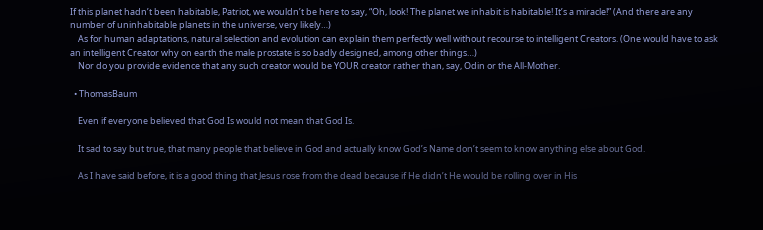If this planet hadn’t been habitable, Patriot, we wouldn’t be here to say, “Oh, look! The planet we inhabit is habitable! It’s a miracle!” (And there are any number of uninhabitable planets in the universe, very likely…)
    As for human adaptations, natural selection and evolution can explain them perfectly well without recourse to intelligent Creators. (One would have to ask an intelligent Creator why on earth the male prostate is so badly designed, among other things…)
    Nor do you provide evidence that any such creator would be YOUR creator rather than, say, Odin or the All-Mother.

  • ThomasBaum

    Even if everyone believed that God Is would not mean that God Is.

    It sad to say but true, that many people that believe in God and actually know God’s Name don’t seem to know anything else about God.

    As I have said before, it is a good thing that Jesus rose from the dead because if He didn’t He would be rolling over in His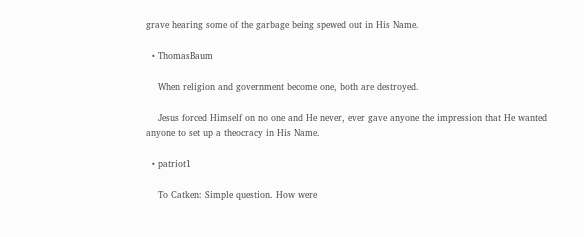grave hearing some of the garbage being spewed out in His Name.

  • ThomasBaum

    When religion and government become one, both are destroyed.

    Jesus forced Himself on no one and He never, ever gave anyone the impression that He wanted anyone to set up a theocracy in His Name.

  • patriot1

    To Catken: Simple question. How were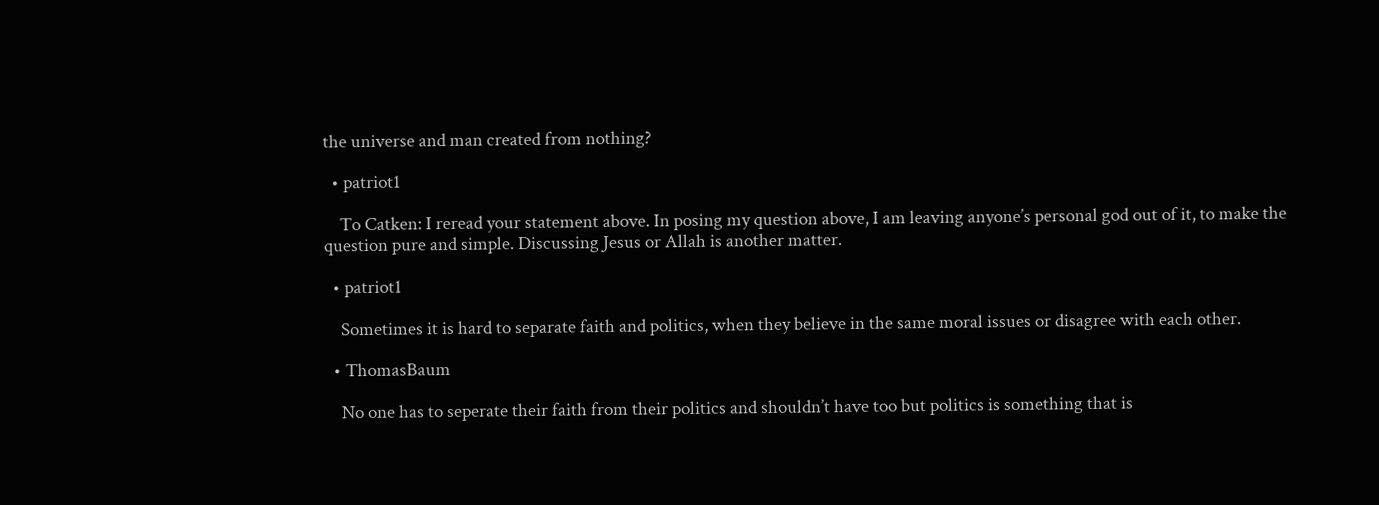the universe and man created from nothing?

  • patriot1

    To Catken: I reread your statement above. In posing my question above, I am leaving anyone’s personal god out of it, to make the question pure and simple. Discussing Jesus or Allah is another matter.

  • patriot1

    Sometimes it is hard to separate faith and politics, when they believe in the same moral issues or disagree with each other.

  • ThomasBaum

    No one has to seperate their faith from their politics and shouldn’t have too but politics is something that is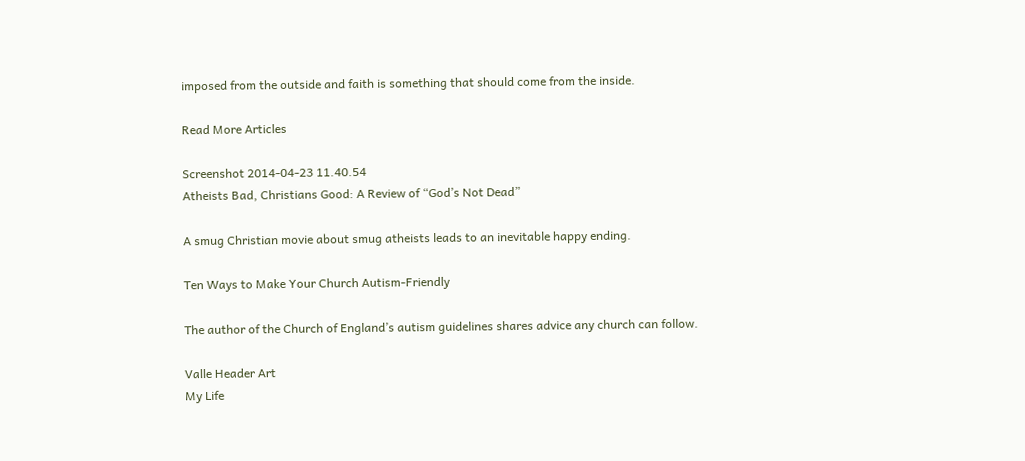imposed from the outside and faith is something that should come from the inside.

Read More Articles

Screenshot 2014-04-23 11.40.54
Atheists Bad, Christians Good: A Review of “God’s Not Dead”

A smug Christian movie about smug atheists leads to an inevitable happy ending.

Ten Ways to Make Your Church Autism-Friendly

The author of the Church of England’s autism guidelines shares advice any church can follow.

Valle Header Art
My Life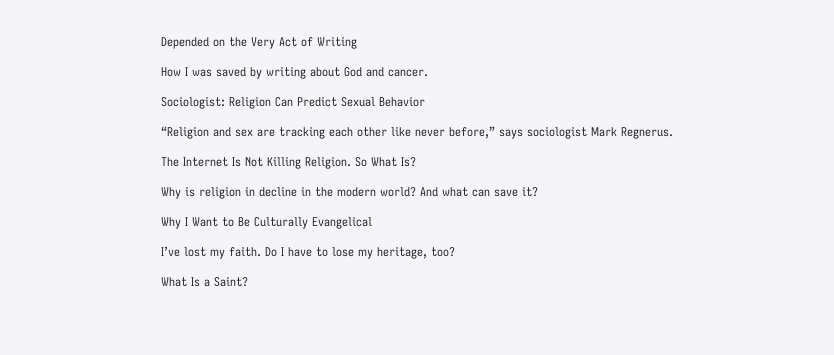Depended on the Very Act of Writing

How I was saved by writing about God and cancer.

Sociologist: Religion Can Predict Sexual Behavior

“Religion and sex are tracking each other like never before,” says sociologist Mark Regnerus.

The Internet Is Not Killing Religion. So What Is?

Why is religion in decline in the modern world? And what can save it?

Why I Want to Be Culturally Evangelical

I’ve lost my faith. Do I have to lose my heritage, too?

What Is a Saint?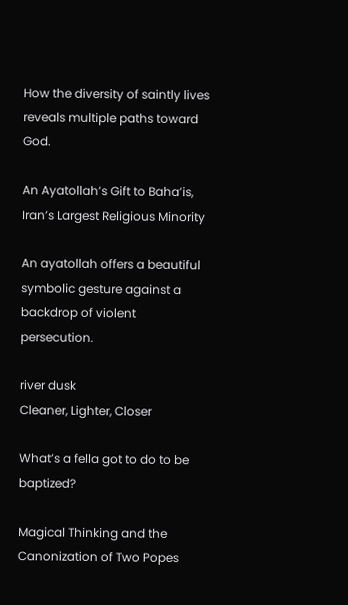How the diversity of saintly lives reveals multiple paths toward God.

An Ayatollah’s Gift to Baha’is, Iran’s Largest Religious Minority

An ayatollah offers a beautiful symbolic gesture against a backdrop of violent persecution.

river dusk
Cleaner, Lighter, Closer

What’s a fella got to do to be baptized?

Magical Thinking and the Canonization of Two Popes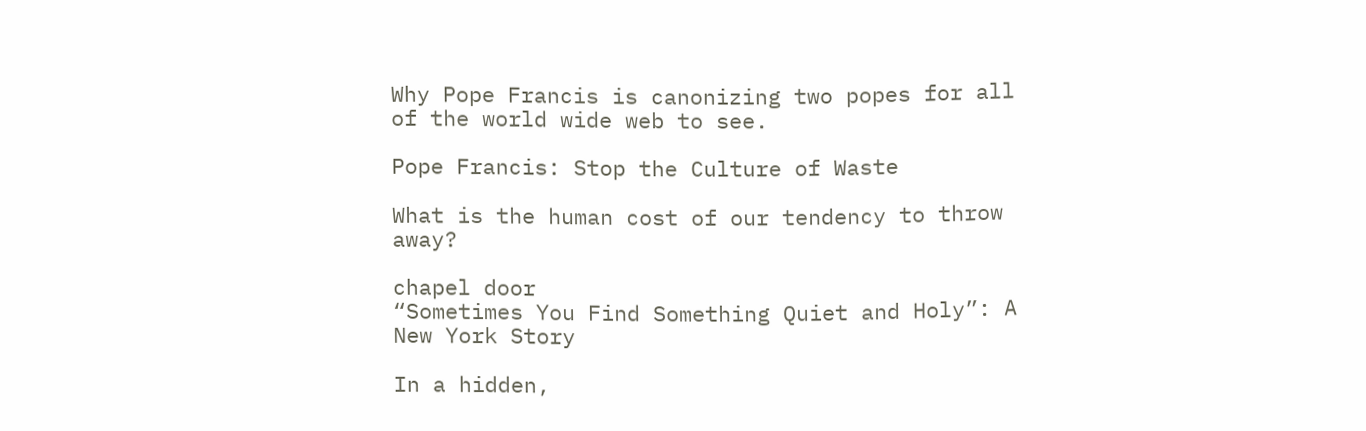Why Pope Francis is canonizing two popes for all of the world wide web to see.

Pope Francis: Stop the Culture of Waste

What is the human cost of our tendency to throw away?

chapel door
“Sometimes You Find Something Quiet and Holy”: A New York Story

In a hidden,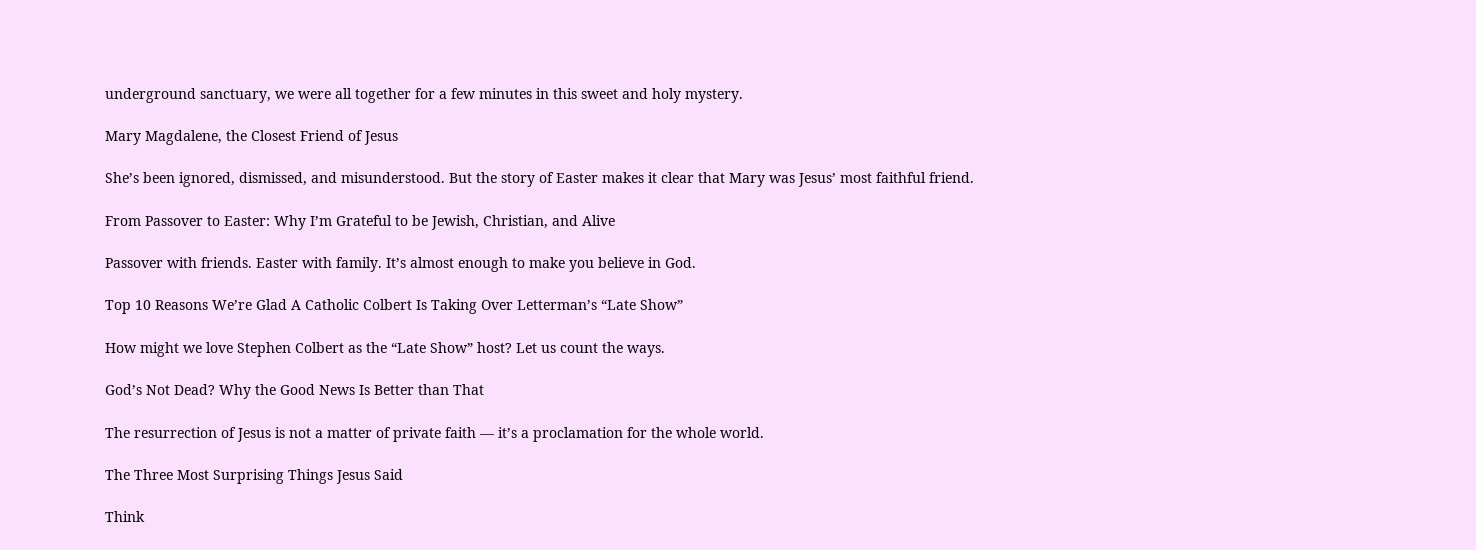underground sanctuary, we were all together for a few minutes in this sweet and holy mystery.

Mary Magdalene, the Closest Friend of Jesus

She’s been ignored, dismissed, and misunderstood. But the story of Easter makes it clear that Mary was Jesus’ most faithful friend.

From Passover to Easter: Why I’m Grateful to be Jewish, Christian, and Alive

Passover with friends. Easter with family. It’s almost enough to make you believe in God.

Top 10 Reasons We’re Glad A Catholic Colbert Is Taking Over Letterman’s “Late Show”

How might we love Stephen Colbert as the “Late Show” host? Let us count the ways.

God’s Not Dead? Why the Good News Is Better than That

The resurrection of Jesus is not a matter of private faith — it’s a proclamation for the whole world.

The Three Most Surprising Things Jesus Said

Think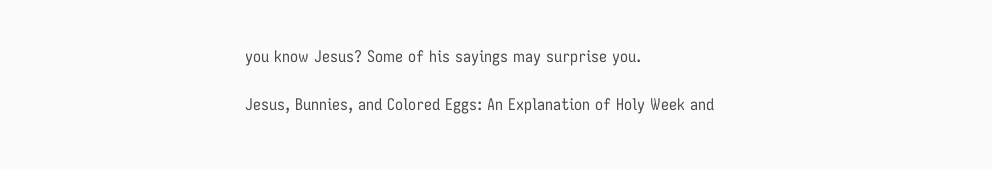you know Jesus? Some of his sayings may surprise you.

Jesus, Bunnies, and Colored Eggs: An Explanation of Holy Week and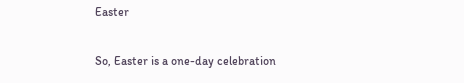Easter

So, Easter is a one-day celebration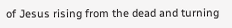of Jesus rising from the dead and turning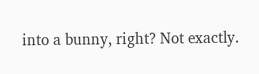into a bunny, right? Not exactly.